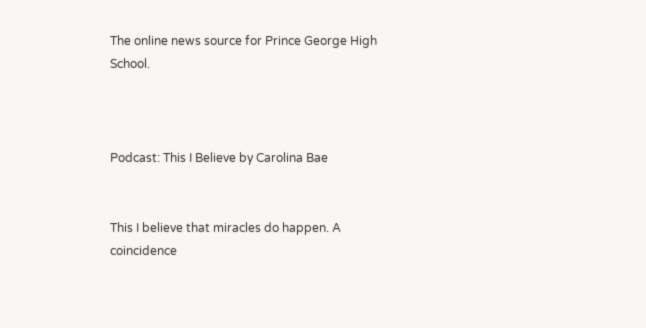The online news source for Prince George High School.



Podcast: This I Believe by Carolina Bae


This I believe that miracles do happen. A coincidence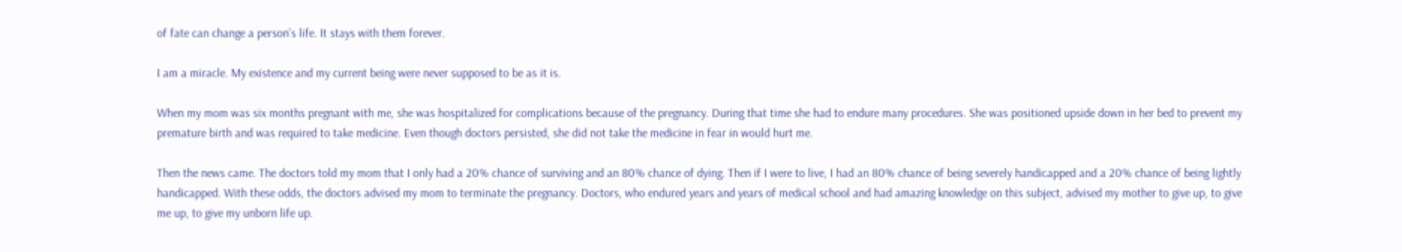of fate can change a person’s life. It stays with them forever.

I am a miracle. My existence and my current being were never supposed to be as it is.

When my mom was six months pregnant with me, she was hospitalized for complications because of the pregnancy. During that time she had to endure many procedures. She was positioned upside down in her bed to prevent my premature birth and was required to take medicine. Even though doctors persisted, she did not take the medicine in fear in would hurt me.

Then the news came. The doctors told my mom that I only had a 20% chance of surviving and an 80% chance of dying. Then if I were to live, I had an 80% chance of being severely handicapped and a 20% chance of being lightly handicapped. With these odds, the doctors advised my mom to terminate the pregnancy. Doctors, who endured years and years of medical school and had amazing knowledge on this subject, advised my mother to give up, to give me up, to give my unborn life up.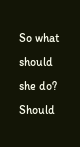So what should she do? Should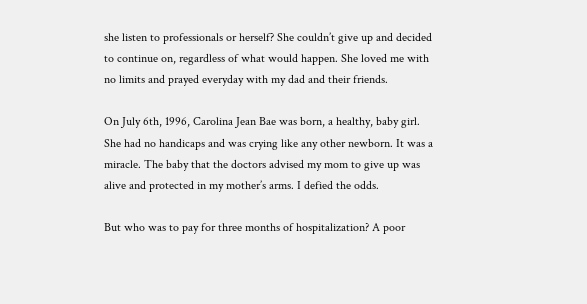she listen to professionals or herself? She couldn’t give up and decided to continue on, regardless of what would happen. She loved me with no limits and prayed everyday with my dad and their friends.

On July 6th, 1996, Carolina Jean Bae was born, a healthy, baby girl. She had no handicaps and was crying like any other newborn. It was a miracle. The baby that the doctors advised my mom to give up was alive and protected in my mother’s arms. I defied the odds.

But who was to pay for three months of hospitalization? A poor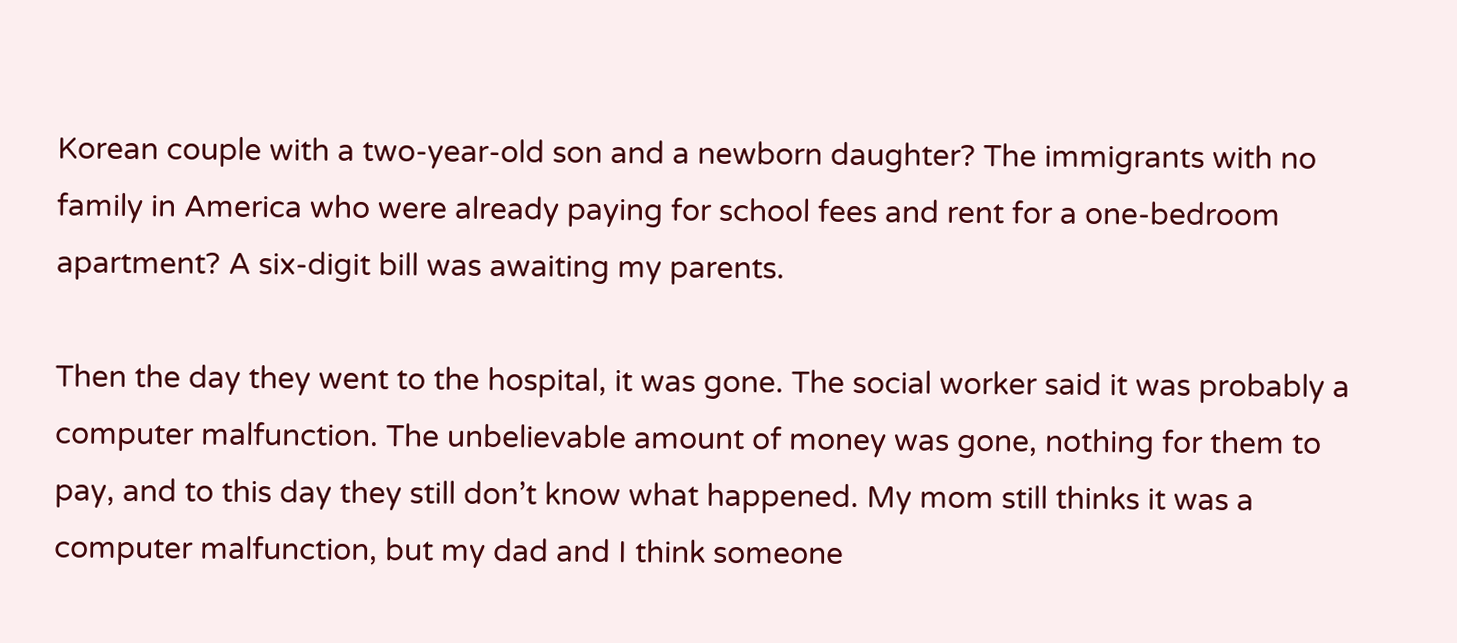Korean couple with a two-year-old son and a newborn daughter? The immigrants with no family in America who were already paying for school fees and rent for a one-bedroom apartment? A six-digit bill was awaiting my parents.

Then the day they went to the hospital, it was gone. The social worker said it was probably a computer malfunction. The unbelievable amount of money was gone, nothing for them to pay, and to this day they still don’t know what happened. My mom still thinks it was a computer malfunction, but my dad and I think someone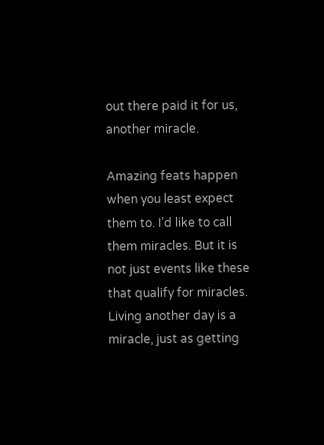out there paid it for us, another miracle.

Amazing feats happen when you least expect them to. I’d like to call them miracles. But it is not just events like these that qualify for miracles. Living another day is a miracle, just as getting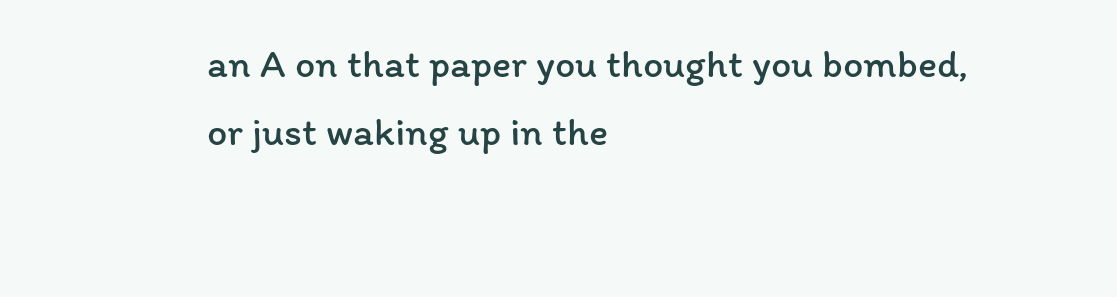an A on that paper you thought you bombed, or just waking up in the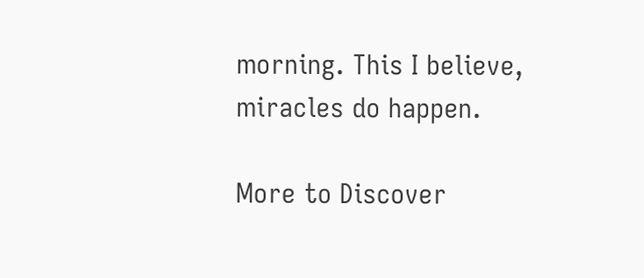morning. This I believe, miracles do happen.

More to Discover